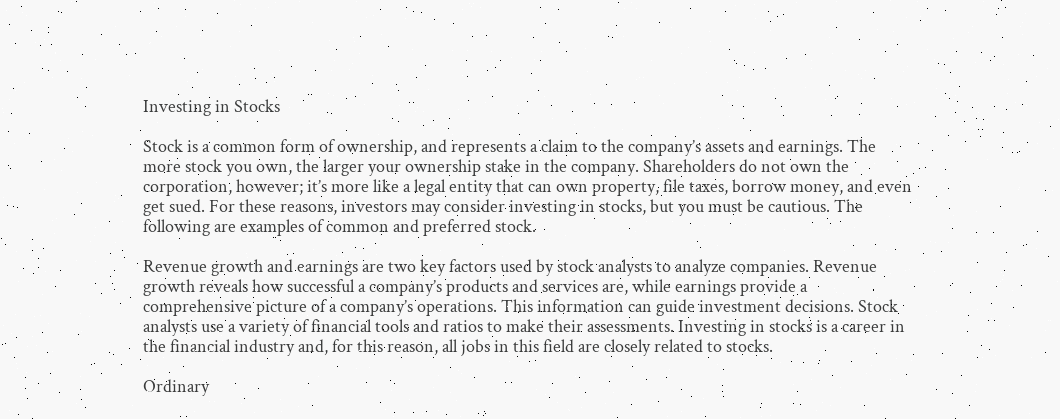Investing in Stocks

Stock is a common form of ownership, and represents a claim to the company’s assets and earnings. The more stock you own, the larger your ownership stake in the company. Shareholders do not own the corporation, however; it’s more like a legal entity that can own property, file taxes, borrow money, and even get sued. For these reasons, investors may consider investing in stocks, but you must be cautious. The following are examples of common and preferred stock.

Revenue growth and earnings are two key factors used by stock analysts to analyze companies. Revenue growth reveals how successful a company’s products and services are, while earnings provide a comprehensive picture of a company’s operations. This information can guide investment decisions. Stock analysts use a variety of financial tools and ratios to make their assessments. Investing in stocks is a career in the financial industry and, for this reason, all jobs in this field are closely related to stocks.

Ordinary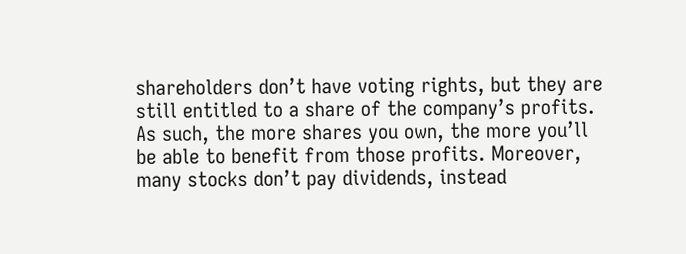shareholders don’t have voting rights, but they are still entitled to a share of the company’s profits. As such, the more shares you own, the more you’ll be able to benefit from those profits. Moreover, many stocks don’t pay dividends, instead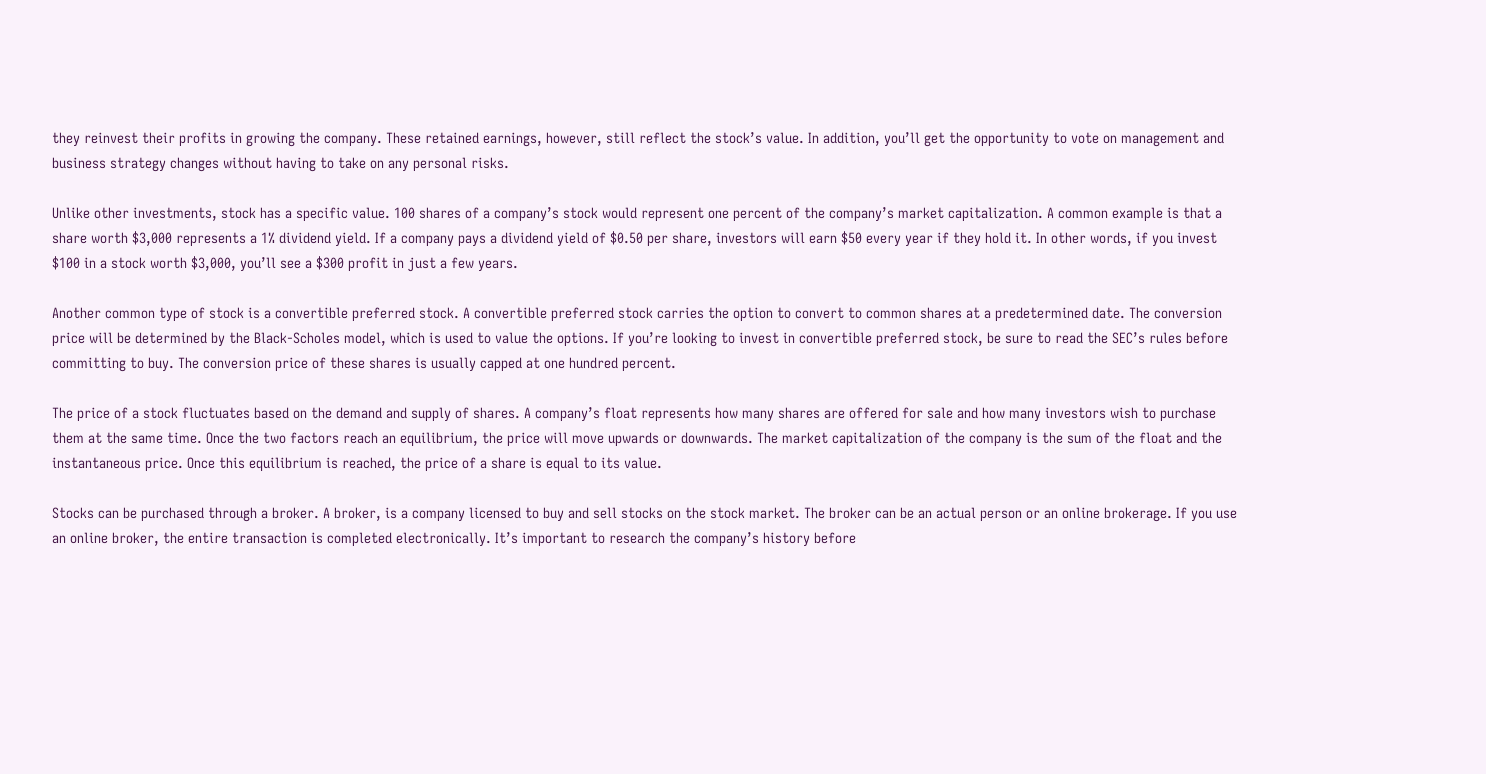they reinvest their profits in growing the company. These retained earnings, however, still reflect the stock’s value. In addition, you’ll get the opportunity to vote on management and business strategy changes without having to take on any personal risks.

Unlike other investments, stock has a specific value. 100 shares of a company’s stock would represent one percent of the company’s market capitalization. A common example is that a share worth $3,000 represents a 1% dividend yield. If a company pays a dividend yield of $0.50 per share, investors will earn $50 every year if they hold it. In other words, if you invest $100 in a stock worth $3,000, you’ll see a $300 profit in just a few years.

Another common type of stock is a convertible preferred stock. A convertible preferred stock carries the option to convert to common shares at a predetermined date. The conversion price will be determined by the Black-Scholes model, which is used to value the options. If you’re looking to invest in convertible preferred stock, be sure to read the SEC’s rules before committing to buy. The conversion price of these shares is usually capped at one hundred percent.

The price of a stock fluctuates based on the demand and supply of shares. A company’s float represents how many shares are offered for sale and how many investors wish to purchase them at the same time. Once the two factors reach an equilibrium, the price will move upwards or downwards. The market capitalization of the company is the sum of the float and the instantaneous price. Once this equilibrium is reached, the price of a share is equal to its value.

Stocks can be purchased through a broker. A broker, is a company licensed to buy and sell stocks on the stock market. The broker can be an actual person or an online brokerage. If you use an online broker, the entire transaction is completed electronically. It’s important to research the company’s history before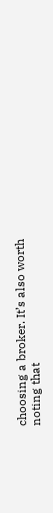choosing a broker. It’s also worth noting that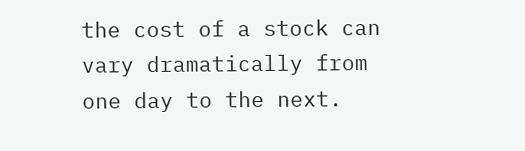the cost of a stock can vary dramatically from one day to the next.